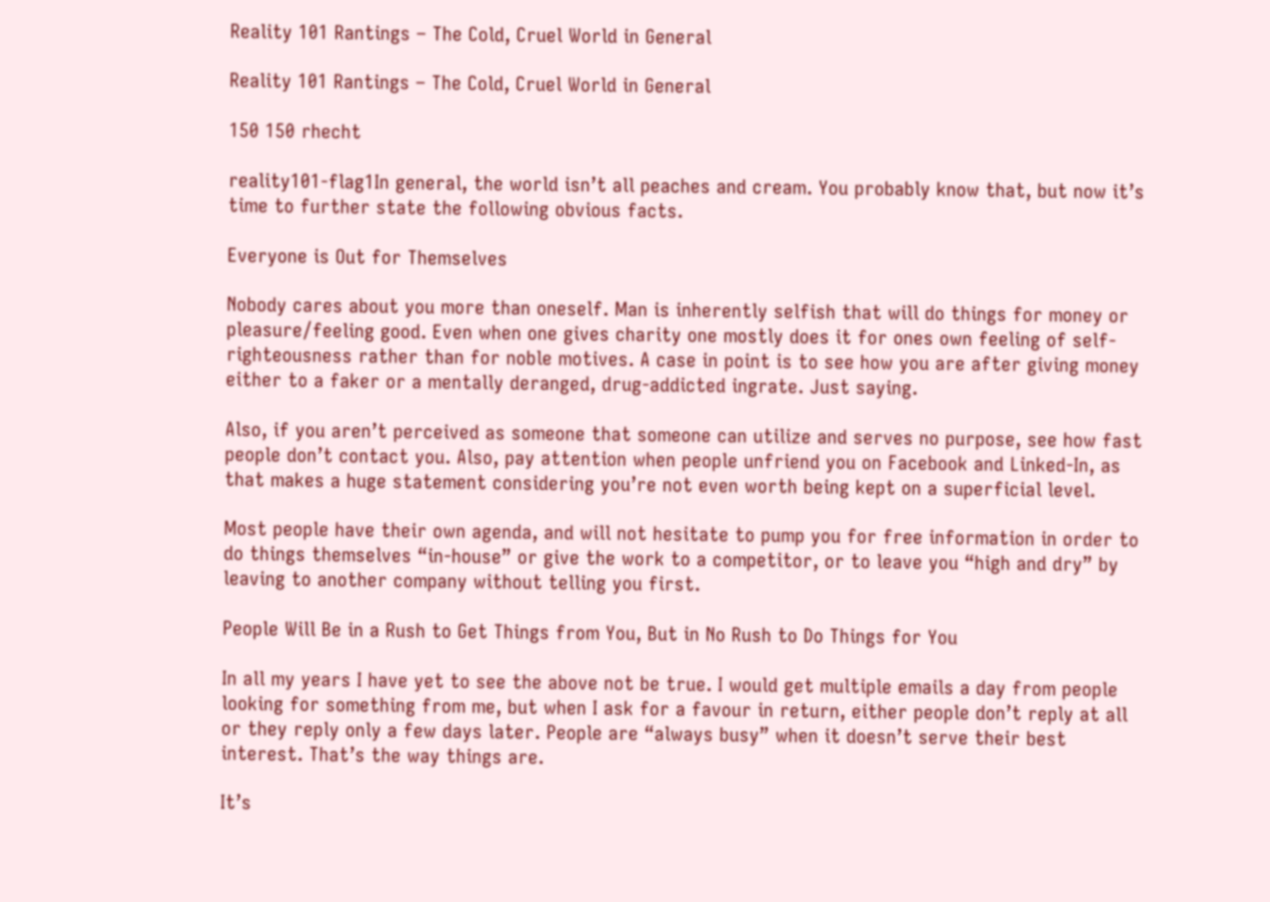Reality 101 Rantings – The Cold, Cruel World in General

Reality 101 Rantings – The Cold, Cruel World in General

150 150 rhecht

reality101-flag1In general, the world isn’t all peaches and cream. You probably know that, but now it’s time to further state the following obvious facts.

Everyone is Out for Themselves

Nobody cares about you more than oneself. Man is inherently selfish that will do things for money or pleasure/feeling good. Even when one gives charity one mostly does it for ones own feeling of self-righteousness rather than for noble motives. A case in point is to see how you are after giving money either to a faker or a mentally deranged, drug-addicted ingrate. Just saying.

Also, if you aren’t perceived as someone that someone can utilize and serves no purpose, see how fast people don’t contact you. Also, pay attention when people unfriend you on Facebook and Linked-In, as that makes a huge statement considering you’re not even worth being kept on a superficial level.

Most people have their own agenda, and will not hesitate to pump you for free information in order to do things themselves “in-house” or give the work to a competitor, or to leave you “high and dry” by leaving to another company without telling you first.

People Will Be in a Rush to Get Things from You, But in No Rush to Do Things for You

In all my years I have yet to see the above not be true. I would get multiple emails a day from people looking for something from me, but when I ask for a favour in return, either people don’t reply at all or they reply only a few days later. People are “always busy” when it doesn’t serve their best interest. That’s the way things are.

It’s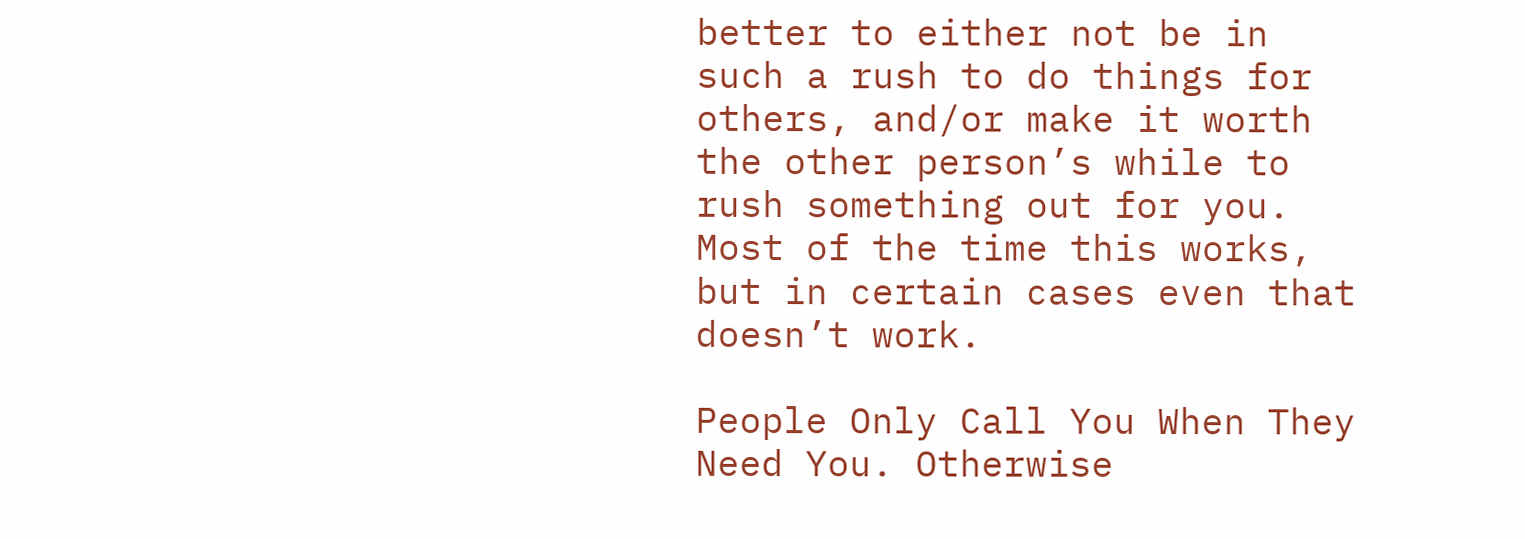better to either not be in such a rush to do things for others, and/or make it worth the other person’s while to rush something out for you. Most of the time this works, but in certain cases even that doesn’t work.

People Only Call You When They Need You. Otherwise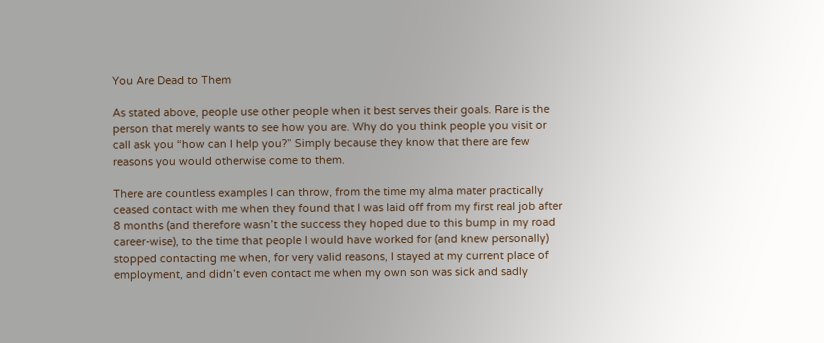You Are Dead to Them

As stated above, people use other people when it best serves their goals. Rare is the person that merely wants to see how you are. Why do you think people you visit or call ask you “how can I help you?” Simply because they know that there are few reasons you would otherwise come to them.

There are countless examples I can throw, from the time my alma mater practically ceased contact with me when they found that I was laid off from my first real job after 8 months (and therefore wasn’t the success they hoped due to this bump in my road career-wise), to the time that people I would have worked for (and knew personally) stopped contacting me when, for very valid reasons, I stayed at my current place of employment, and didn’t even contact me when my own son was sick and sadly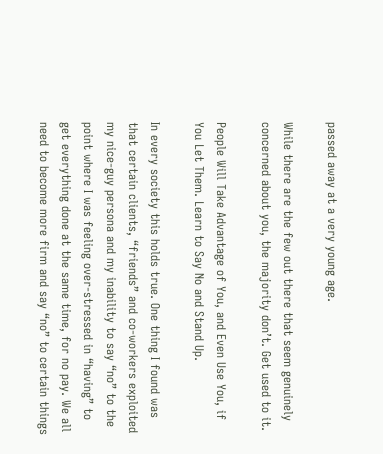passed away at a very young age.

While there are the few out there that seem genuinely concerned about you, the majority don’t. Get used to it.

People Will Take Advantage of You, and Even Use You, if You Let Them. Learn to Say No and Stand Up.

In every society this holds true. One thing I found was that certain clients, “friends” and co-workers exploited my nice-guy persona and my inability to say “no” to the point where I was feeling over-stressed in “having” to get everything done at the same time, for no pay. We all need to become more firm and say “no” to certain things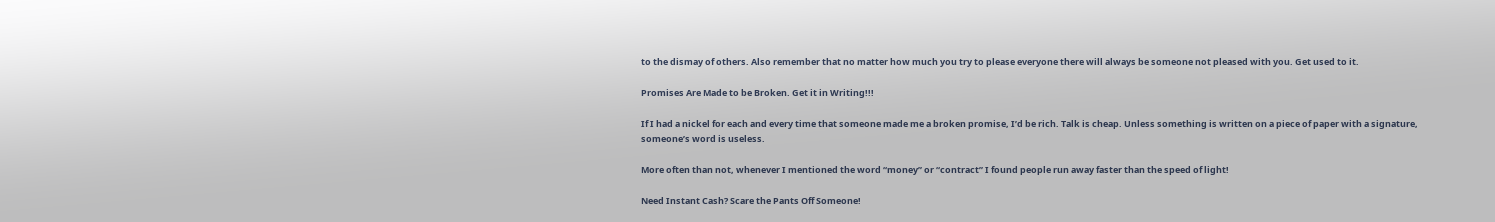to the dismay of others. Also remember that no matter how much you try to please everyone there will always be someone not pleased with you. Get used to it.

Promises Are Made to be Broken. Get it in Writing!!!

If I had a nickel for each and every time that someone made me a broken promise, I’d be rich. Talk is cheap. Unless something is written on a piece of paper with a signature, someone’s word is useless.

More often than not, whenever I mentioned the word “money” or “contract” I found people run away faster than the speed of light!

Need Instant Cash? Scare the Pants Off Someone!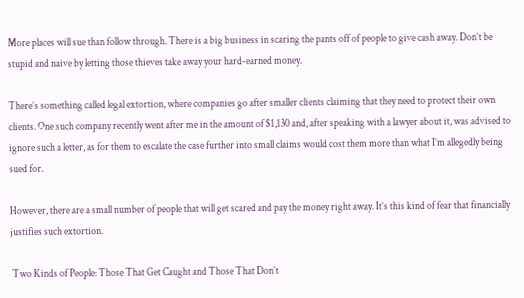More places will sue than follow through. There is a big business in scaring the pants off of people to give cash away. Don’t be stupid and naive by letting those thieves take away your hard-earned money.

There’s something called legal extortion, where companies go after smaller clients claiming that they need to protect their own clients. One such company recently went after me in the amount of $1,130 and, after speaking with a lawyer about it, was advised to ignore such a letter, as for them to escalate the case further into small claims would cost them more than what I’m allegedly being sued for.

However, there are a small number of people that will get scared and pay the money right away. It’s this kind of fear that financially justifies such extortion.

 Two Kinds of People: Those That Get Caught and Those That Don’t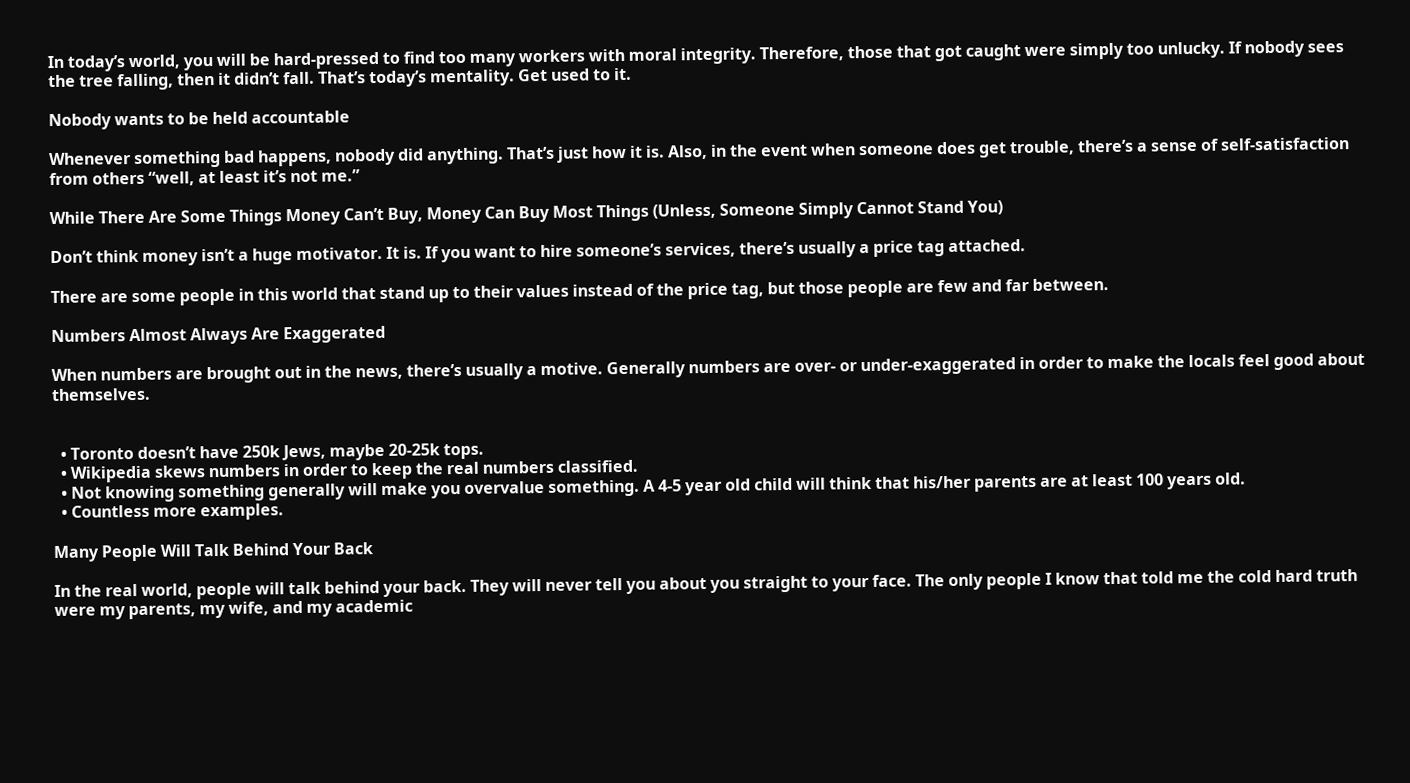In today’s world, you will be hard-pressed to find too many workers with moral integrity. Therefore, those that got caught were simply too unlucky. If nobody sees the tree falling, then it didn’t fall. That’s today’s mentality. Get used to it.

Nobody wants to be held accountable

Whenever something bad happens, nobody did anything. That’s just how it is. Also, in the event when someone does get trouble, there’s a sense of self-satisfaction from others “well, at least it’s not me.”

While There Are Some Things Money Can’t Buy, Money Can Buy Most Things (Unless, Someone Simply Cannot Stand You)

Don’t think money isn’t a huge motivator. It is. If you want to hire someone’s services, there’s usually a price tag attached.

There are some people in this world that stand up to their values instead of the price tag, but those people are few and far between.

Numbers Almost Always Are Exaggerated

When numbers are brought out in the news, there’s usually a motive. Generally numbers are over- or under-exaggerated in order to make the locals feel good about themselves.


  • Toronto doesn’t have 250k Jews, maybe 20-25k tops.
  • Wikipedia skews numbers in order to keep the real numbers classified.
  • Not knowing something generally will make you overvalue something. A 4-5 year old child will think that his/her parents are at least 100 years old.
  • Countless more examples.

Many People Will Talk Behind Your Back

In the real world, people will talk behind your back. They will never tell you about you straight to your face. The only people I know that told me the cold hard truth were my parents, my wife, and my academic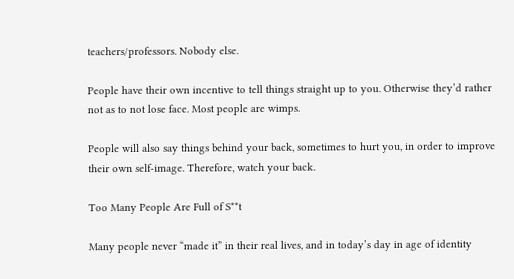teachers/professors. Nobody else.

People have their own incentive to tell things straight up to you. Otherwise they’d rather not as to not lose face. Most people are wimps.

People will also say things behind your back, sometimes to hurt you, in order to improve their own self-image. Therefore, watch your back.

Too Many People Are Full of S**t

Many people never “made it” in their real lives, and in today’s day in age of identity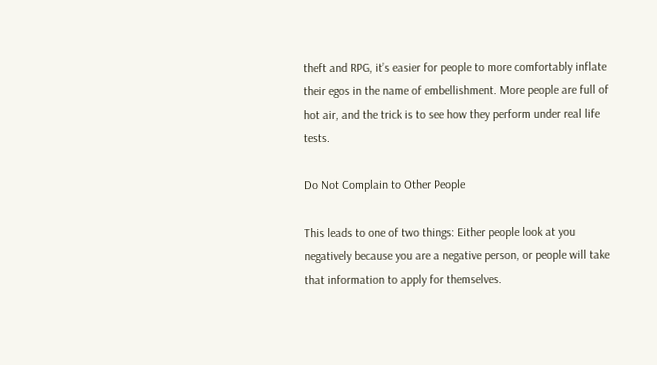theft and RPG, it’s easier for people to more comfortably inflate their egos in the name of embellishment. More people are full of hot air, and the trick is to see how they perform under real life tests.

Do Not Complain to Other People

This leads to one of two things: Either people look at you negatively because you are a negative person, or people will take that information to apply for themselves.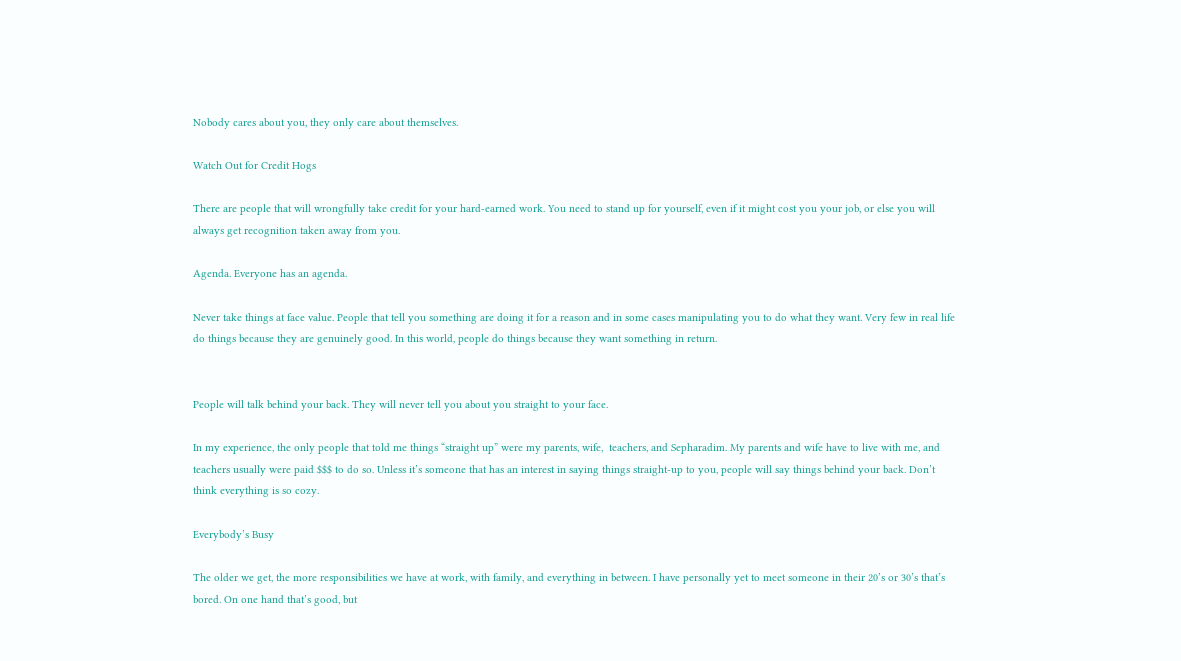Nobody cares about you, they only care about themselves.

Watch Out for Credit Hogs

There are people that will wrongfully take credit for your hard-earned work. You need to stand up for yourself, even if it might cost you your job, or else you will always get recognition taken away from you.

Agenda. Everyone has an agenda.

Never take things at face value. People that tell you something are doing it for a reason and in some cases manipulating you to do what they want. Very few in real life do things because they are genuinely good. In this world, people do things because they want something in return.


People will talk behind your back. They will never tell you about you straight to your face.

In my experience, the only people that told me things “straight up” were my parents, wife,  teachers, and Sepharadim. My parents and wife have to live with me, and teachers usually were paid $$$ to do so. Unless it’s someone that has an interest in saying things straight-up to you, people will say things behind your back. Don’t think everything is so cozy.

Everybody’s Busy

The older we get, the more responsibilities we have at work, with family, and everything in between. I have personally yet to meet someone in their 20’s or 30’s that’s bored. On one hand that’s good, but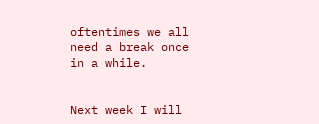oftentimes we all need a break once in a while.


Next week I will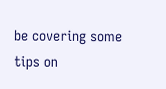be covering some tips on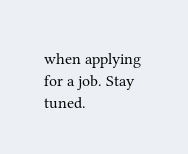when applying for a job. Stay tuned.